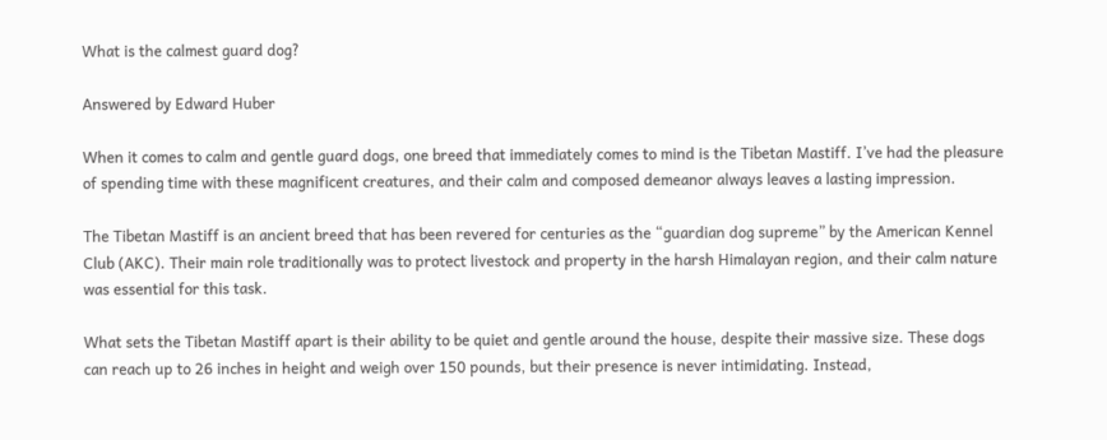What is the calmest guard dog?

Answered by Edward Huber

When it comes to calm and gentle guard dogs, one breed that immediately comes to mind is the Tibetan Mastiff. I’ve had the pleasure of spending time with these magnificent creatures, and their calm and composed demeanor always leaves a lasting impression.

The Tibetan Mastiff is an ancient breed that has been revered for centuries as the “guardian dog supreme” by the American Kennel Club (AKC). Their main role traditionally was to protect livestock and property in the harsh Himalayan region, and their calm nature was essential for this task.

What sets the Tibetan Mastiff apart is their ability to be quiet and gentle around the house, despite their massive size. These dogs can reach up to 26 inches in height and weigh over 150 pounds, but their presence is never intimidating. Instead,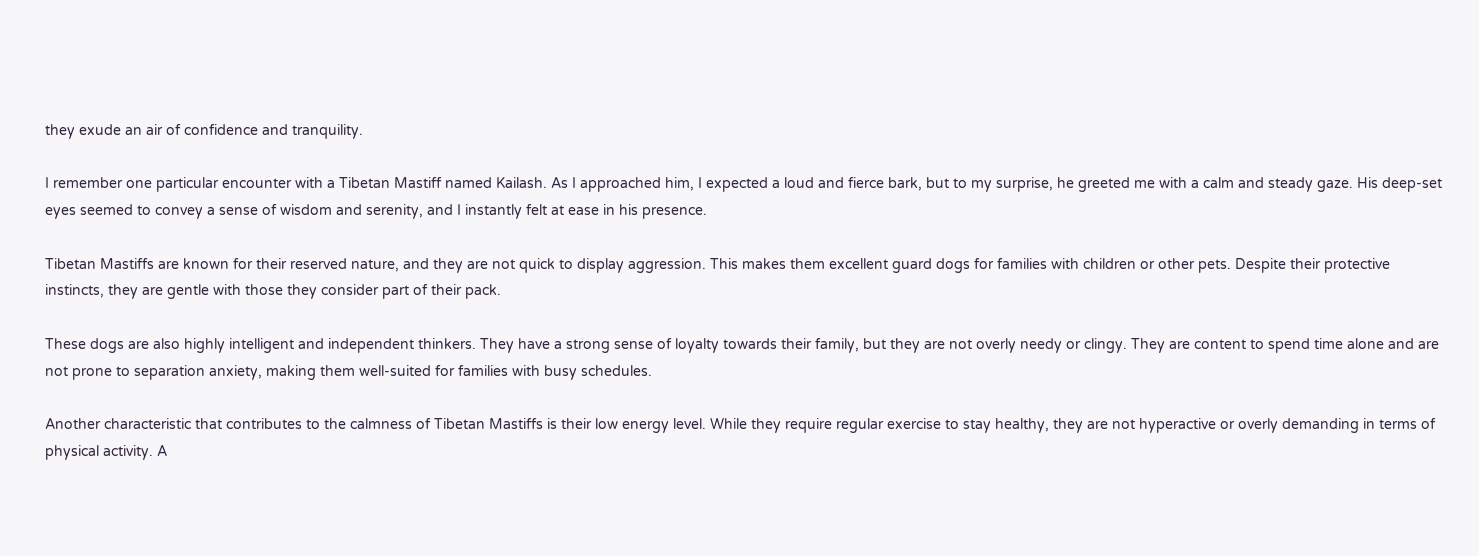they exude an air of confidence and tranquility.

I remember one particular encounter with a Tibetan Mastiff named Kailash. As I approached him, I expected a loud and fierce bark, but to my surprise, he greeted me with a calm and steady gaze. His deep-set eyes seemed to convey a sense of wisdom and serenity, and I instantly felt at ease in his presence.

Tibetan Mastiffs are known for their reserved nature, and they are not quick to display aggression. This makes them excellent guard dogs for families with children or other pets. Despite their protective instincts, they are gentle with those they consider part of their pack.

These dogs are also highly intelligent and independent thinkers. They have a strong sense of loyalty towards their family, but they are not overly needy or clingy. They are content to spend time alone and are not prone to separation anxiety, making them well-suited for families with busy schedules.

Another characteristic that contributes to the calmness of Tibetan Mastiffs is their low energy level. While they require regular exercise to stay healthy, they are not hyperactive or overly demanding in terms of physical activity. A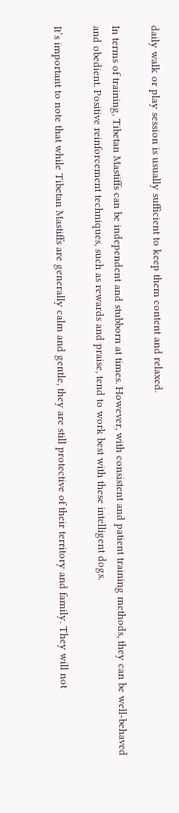daily walk or play session is usually sufficient to keep them content and relaxed.

In terms of training, Tibetan Mastiffs can be independent and stubborn at times. However, with consistent and patient training methods, they can be well-behaved and obedient. Positive reinforcement techniques, such as rewards and praise, tend to work best with these intelligent dogs.

It’s important to note that while Tibetan Mastiffs are generally calm and gentle, they are still protective of their territory and family. They will not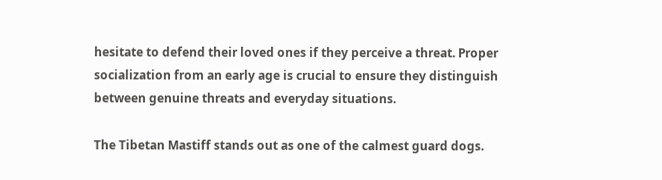hesitate to defend their loved ones if they perceive a threat. Proper socialization from an early age is crucial to ensure they distinguish between genuine threats and everyday situations.

The Tibetan Mastiff stands out as one of the calmest guard dogs.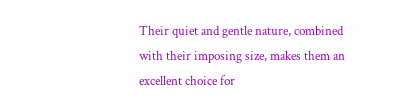Their quiet and gentle nature, combined with their imposing size, makes them an excellent choice for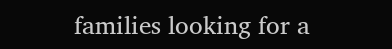families looking for a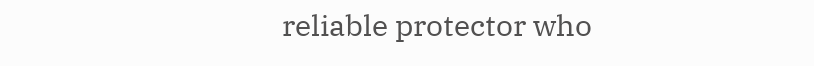reliable protector who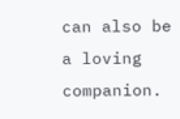can also be a loving companion.